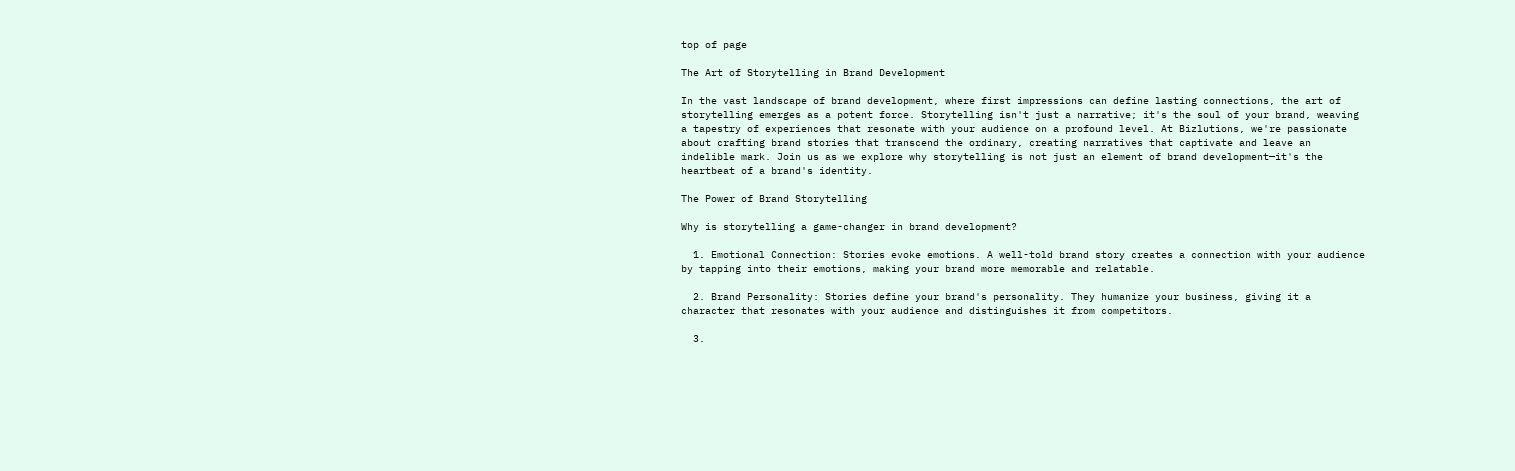top of page

The Art of Storytelling in Brand Development

In the vast landscape of brand development, where first impressions can define lasting connections, the art of storytelling emerges as a potent force. Storytelling isn't just a narrative; it's the soul of your brand, weaving a tapestry of experiences that resonate with your audience on a profound level. At Bizlutions, we're passionate about crafting brand stories that transcend the ordinary, creating narratives that captivate and leave an indelible mark. Join us as we explore why storytelling is not just an element of brand development—it's the heartbeat of a brand's identity.

The Power of Brand Storytelling

Why is storytelling a game-changer in brand development?

  1. Emotional Connection: Stories evoke emotions. A well-told brand story creates a connection with your audience by tapping into their emotions, making your brand more memorable and relatable.

  2. Brand Personality: Stories define your brand's personality. They humanize your business, giving it a character that resonates with your audience and distinguishes it from competitors.

  3.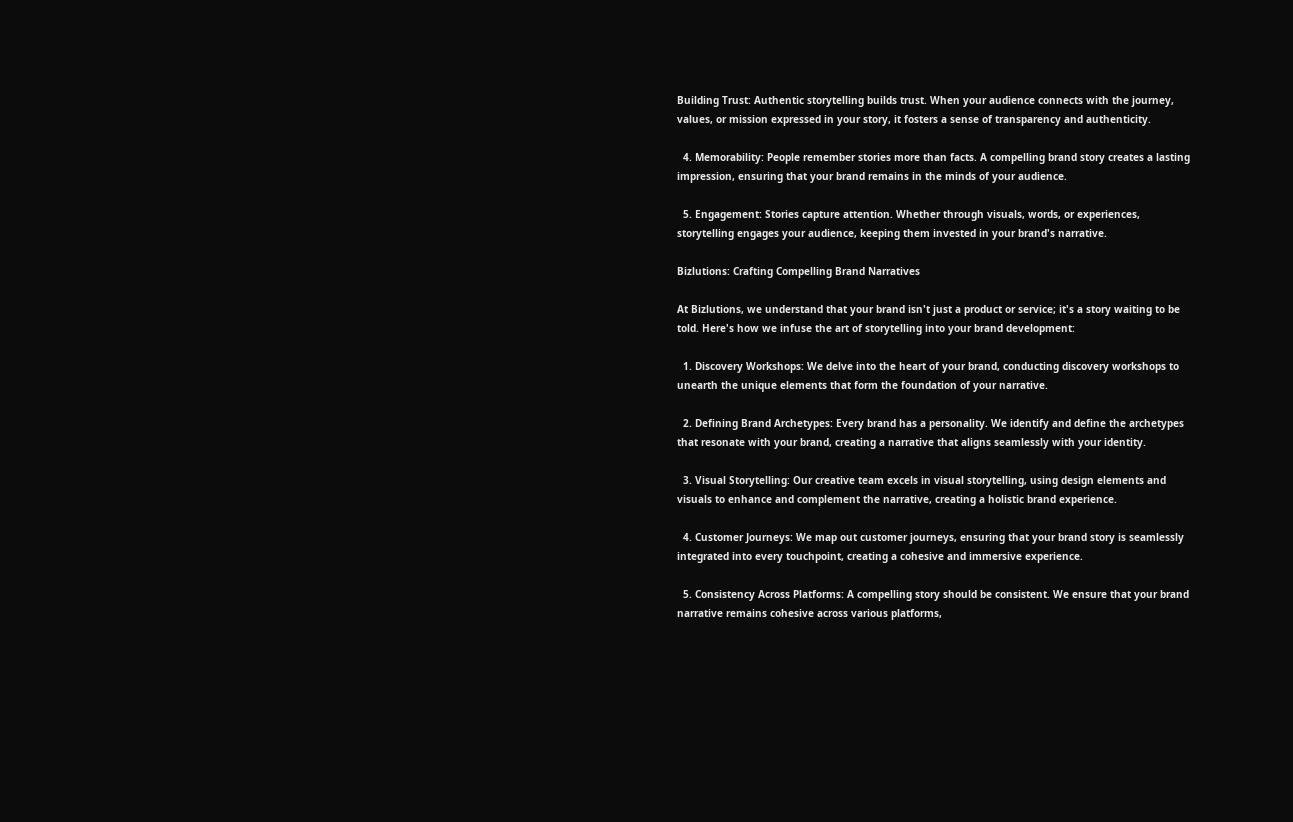Building Trust: Authentic storytelling builds trust. When your audience connects with the journey, values, or mission expressed in your story, it fosters a sense of transparency and authenticity.

  4. Memorability: People remember stories more than facts. A compelling brand story creates a lasting impression, ensuring that your brand remains in the minds of your audience.

  5. Engagement: Stories capture attention. Whether through visuals, words, or experiences, storytelling engages your audience, keeping them invested in your brand's narrative.

Bizlutions: Crafting Compelling Brand Narratives

At Bizlutions, we understand that your brand isn't just a product or service; it's a story waiting to be told. Here's how we infuse the art of storytelling into your brand development:

  1. Discovery Workshops: We delve into the heart of your brand, conducting discovery workshops to unearth the unique elements that form the foundation of your narrative.

  2. Defining Brand Archetypes: Every brand has a personality. We identify and define the archetypes that resonate with your brand, creating a narrative that aligns seamlessly with your identity.

  3. Visual Storytelling: Our creative team excels in visual storytelling, using design elements and visuals to enhance and complement the narrative, creating a holistic brand experience.

  4. Customer Journeys: We map out customer journeys, ensuring that your brand story is seamlessly integrated into every touchpoint, creating a cohesive and immersive experience.

  5. Consistency Across Platforms: A compelling story should be consistent. We ensure that your brand narrative remains cohesive across various platforms,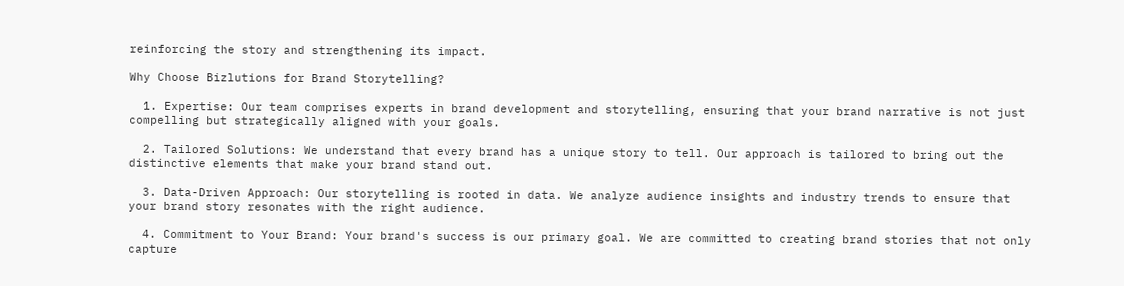reinforcing the story and strengthening its impact.

Why Choose Bizlutions for Brand Storytelling?

  1. Expertise: Our team comprises experts in brand development and storytelling, ensuring that your brand narrative is not just compelling but strategically aligned with your goals.

  2. Tailored Solutions: We understand that every brand has a unique story to tell. Our approach is tailored to bring out the distinctive elements that make your brand stand out.

  3. Data-Driven Approach: Our storytelling is rooted in data. We analyze audience insights and industry trends to ensure that your brand story resonates with the right audience.

  4. Commitment to Your Brand: Your brand's success is our primary goal. We are committed to creating brand stories that not only capture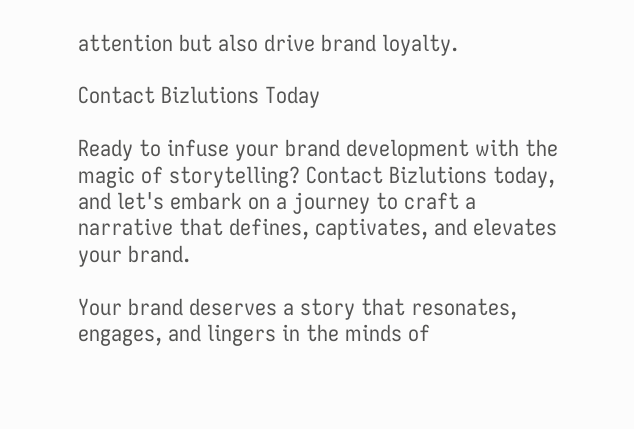attention but also drive brand loyalty.

Contact Bizlutions Today

Ready to infuse your brand development with the magic of storytelling? Contact Bizlutions today, and let's embark on a journey to craft a narrative that defines, captivates, and elevates your brand.

Your brand deserves a story that resonates, engages, and lingers in the minds of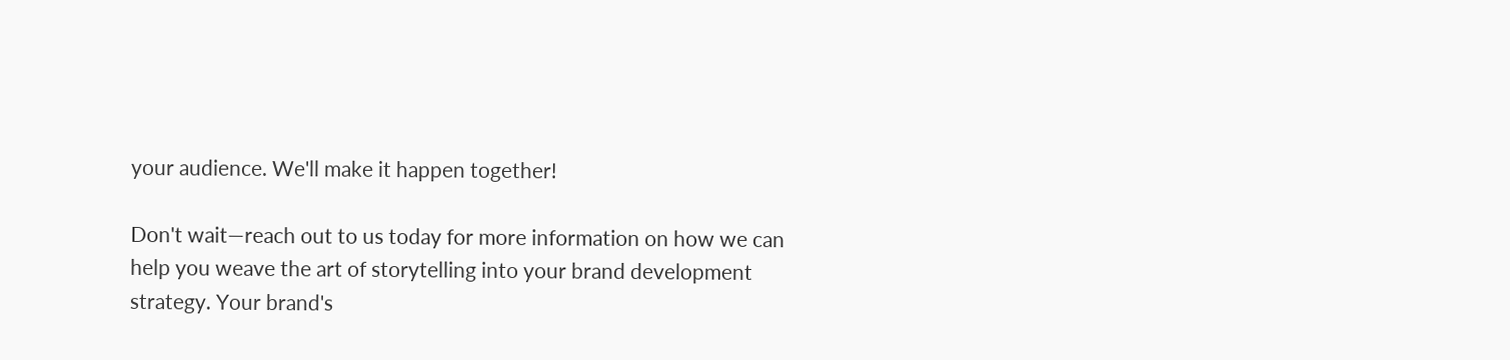your audience. We'll make it happen together!

Don't wait—reach out to us today for more information on how we can help you weave the art of storytelling into your brand development strategy. Your brand's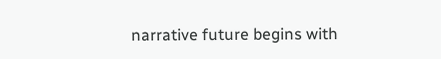narrative future begins with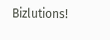Bizlutions!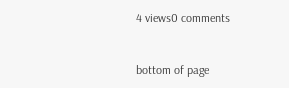4 views0 comments


bottom of page